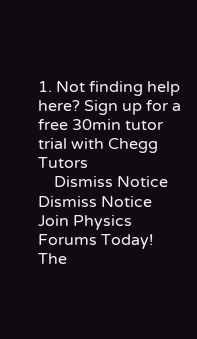1. Not finding help here? Sign up for a free 30min tutor trial with Chegg Tutors
    Dismiss Notice
Dismiss Notice
Join Physics Forums Today!
The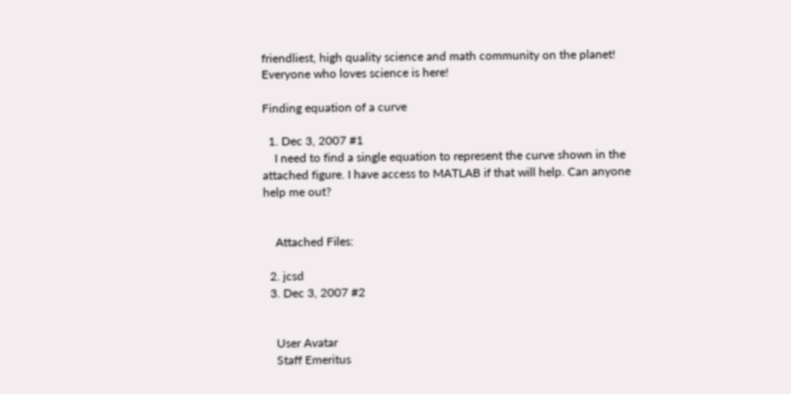friendliest, high quality science and math community on the planet! Everyone who loves science is here!

Finding equation of a curve

  1. Dec 3, 2007 #1
    I need to find a single equation to represent the curve shown in the attached figure. I have access to MATLAB if that will help. Can anyone help me out?


    Attached Files:

  2. jcsd
  3. Dec 3, 2007 #2


    User Avatar
    Staff Emeritus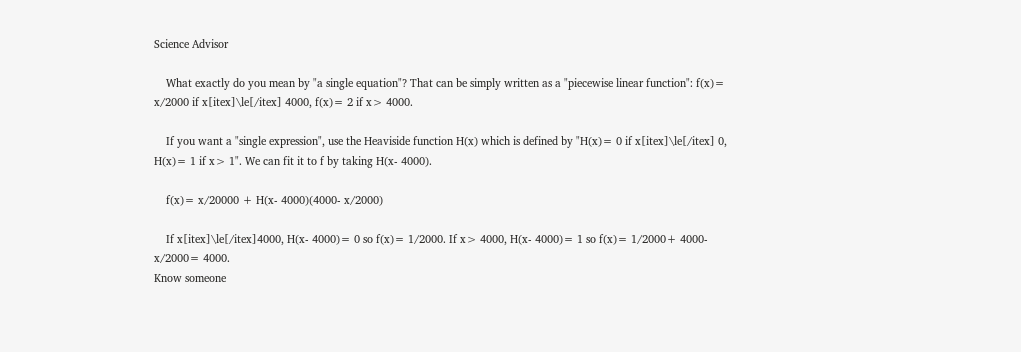Science Advisor

    What exactly do you mean by "a single equation"? That can be simply written as a "piecewise linear function": f(x)= x/2000 if x[itex]\le[/itex] 4000, f(x)= 2 if x> 4000.

    If you want a "single expression", use the Heaviside function H(x) which is defined by "H(x)= 0 if x[itex]\le[/itex] 0, H(x)= 1 if x> 1". We can fit it to f by taking H(x- 4000).

    f(x)= x/20000 + H(x- 4000)(4000- x/2000)

    If x[itex]\le[/itex]4000, H(x- 4000)= 0 so f(x)= 1/2000. If x> 4000, H(x- 4000)= 1 so f(x)= 1/2000+ 4000- x/2000= 4000.
Know someone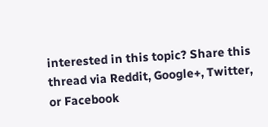interested in this topic? Share this thread via Reddit, Google+, Twitter, or Facebook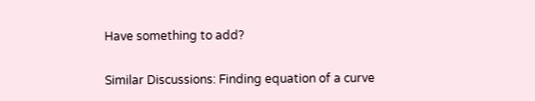Have something to add?

Similar Discussions: Finding equation of a curve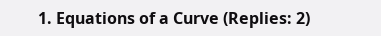1. Equations of a Curve (Replies: 2)